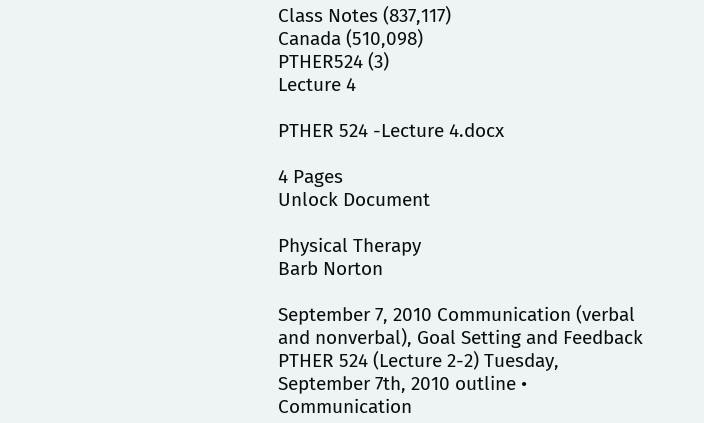Class Notes (837,117)
Canada (510,098)
PTHER524 (3)
Lecture 4

PTHER 524 -Lecture 4.docx

4 Pages
Unlock Document

Physical Therapy
Barb Norton

September 7, 2010 Communication (verbal and nonverbal), Goal Setting and Feedback PTHER 524 (Lecture 2-2) Tuesday, September 7th, 2010 outline • Communication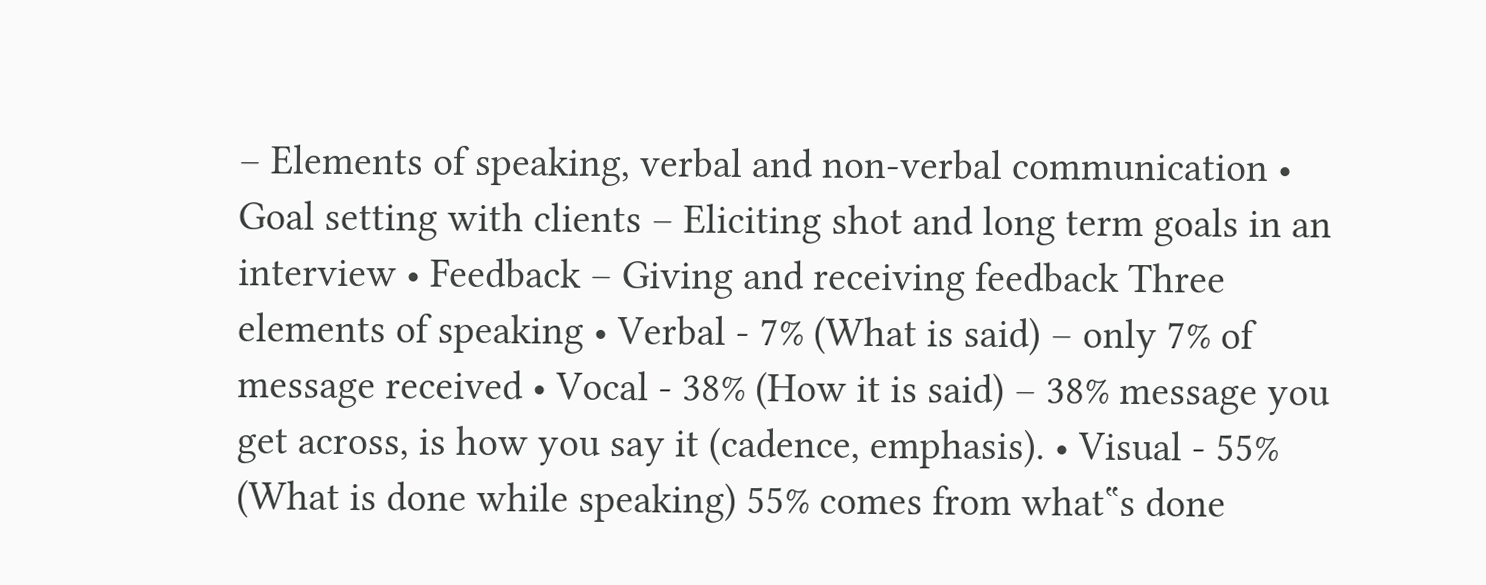– Elements of speaking, verbal and non-verbal communication • Goal setting with clients – Eliciting shot and long term goals in an interview • Feedback – Giving and receiving feedback Three elements of speaking • Verbal - 7% (What is said) – only 7% of message received • Vocal - 38% (How it is said) – 38% message you get across, is how you say it (cadence, emphasis). • Visual - 55% (What is done while speaking) 55% comes from what‟s done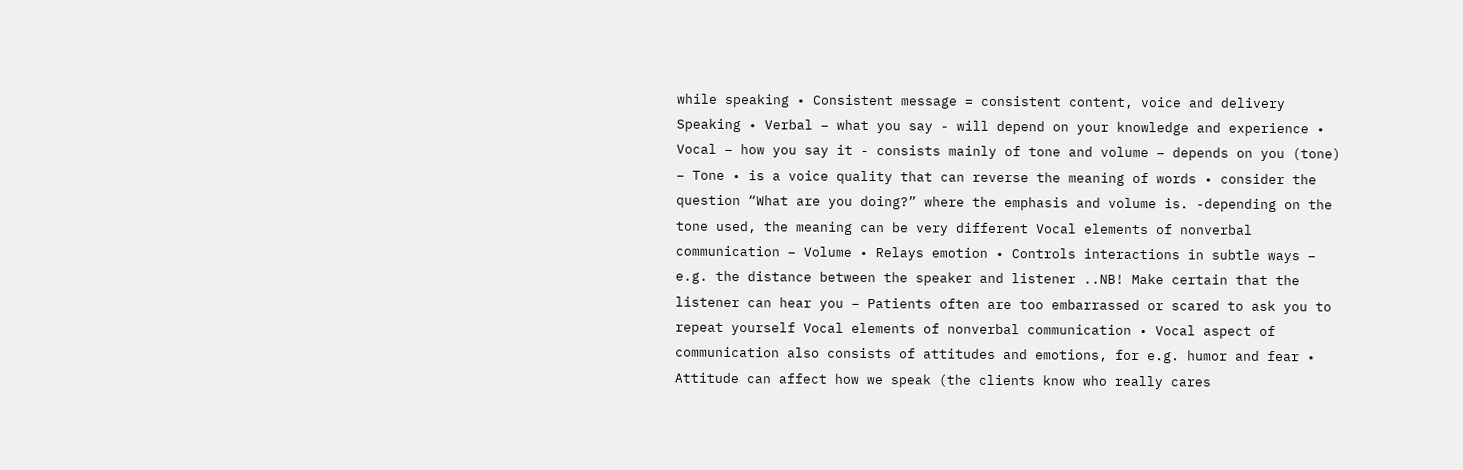while speaking • Consistent message = consistent content, voice and delivery Speaking • Verbal – what you say - will depend on your knowledge and experience • Vocal – how you say it - consists mainly of tone and volume – depends on you (tone) – Tone • is a voice quality that can reverse the meaning of words • consider the question “What are you doing?” where the emphasis and volume is. -depending on the tone used, the meaning can be very different Vocal elements of nonverbal communication – Volume • Relays emotion • Controls interactions in subtle ways – e.g. the distance between the speaker and listener ..NB! Make certain that the listener can hear you – Patients often are too embarrassed or scared to ask you to repeat yourself Vocal elements of nonverbal communication • Vocal aspect of communication also consists of attitudes and emotions, for e.g. humor and fear • Attitude can affect how we speak (the clients know who really cares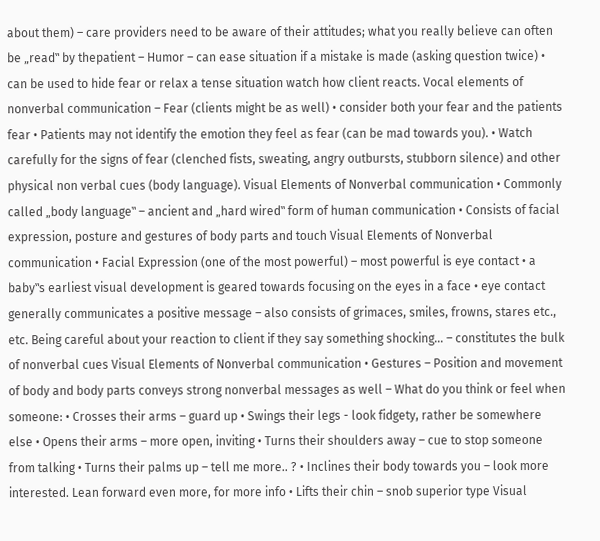about them) – care providers need to be aware of their attitudes; what you really believe can often be „read‟ by thepatient – Humor – can ease situation if a mistake is made (asking question twice) • can be used to hide fear or relax a tense situation watch how client reacts. Vocal elements of nonverbal communication – Fear (clients might be as well) • consider both your fear and the patients fear • Patients may not identify the emotion they feel as fear (can be mad towards you). • Watch carefully for the signs of fear (clenched fists, sweating, angry outbursts, stubborn silence) and other physical non verbal cues (body language). Visual Elements of Nonverbal communication • Commonly called „body language‟ – ancient and „hard wired‟ form of human communication • Consists of facial expression, posture and gestures of body parts and touch Visual Elements of Nonverbal communication • Facial Expression (one of the most powerful) – most powerful is eye contact • a baby‟s earliest visual development is geared towards focusing on the eyes in a face • eye contact generally communicates a positive message – also consists of grimaces, smiles, frowns, stares etc., etc. Being careful about your reaction to client if they say something shocking... – constitutes the bulk of nonverbal cues Visual Elements of Nonverbal communication • Gestures – Position and movement of body and body parts conveys strong nonverbal messages as well – What do you think or feel when someone: • Crosses their arms – guard up • Swings their legs - look fidgety, rather be somewhere else • Opens their arms – more open, inviting • Turns their shoulders away – cue to stop someone from talking • Turns their palms up – tell me more.. ? • Inclines their body towards you – look more interested. Lean forward even more, for more info • Lifts their chin – snob superior type Visual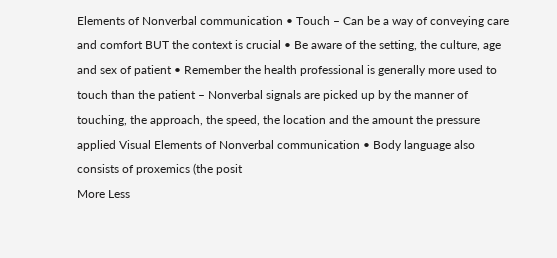Elements of Nonverbal communication • Touch – Can be a way of conveying care and comfort BUT the context is crucial • Be aware of the setting, the culture, age and sex of patient • Remember the health professional is generally more used to touch than the patient – Nonverbal signals are picked up by the manner of touching, the approach, the speed, the location and the amount the pressure applied Visual Elements of Nonverbal communication • Body language also consists of proxemics (the posit
More Less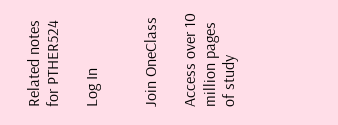Related notes for PTHER524

Log In


Join OneClass

Access over 10 million pages of study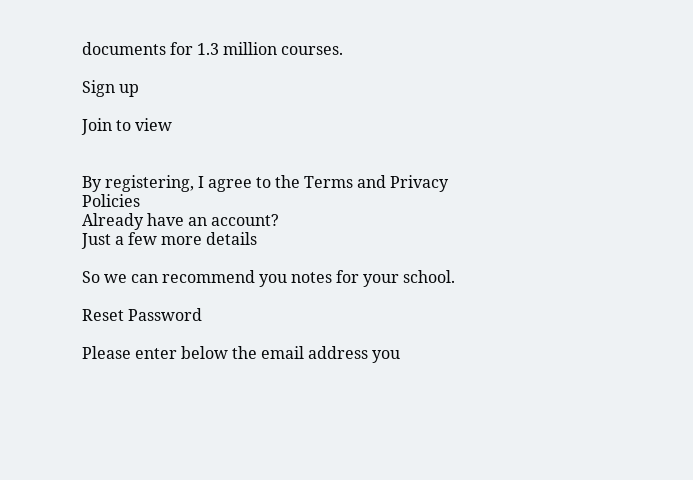documents for 1.3 million courses.

Sign up

Join to view


By registering, I agree to the Terms and Privacy Policies
Already have an account?
Just a few more details

So we can recommend you notes for your school.

Reset Password

Please enter below the email address you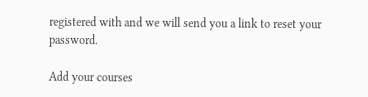registered with and we will send you a link to reset your password.

Add your courses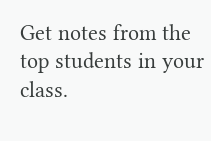Get notes from the top students in your class.